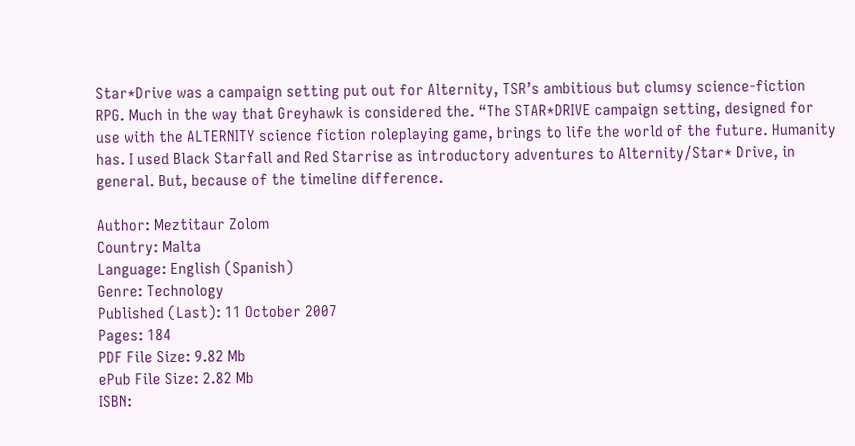Star*Drive was a campaign setting put out for Alternity, TSR’s ambitious but clumsy science-fiction RPG. Much in the way that Greyhawk is considered the. “The STAR*DRIVE campaign setting, designed for use with the ALTERNITY science fiction roleplaying game, brings to life the world of the future. Humanity has. I used Black Starfall and Red Starrise as introductory adventures to Alternity/Star* Drive, in general. But, because of the timeline difference.

Author: Meztitaur Zolom
Country: Malta
Language: English (Spanish)
Genre: Technology
Published (Last): 11 October 2007
Pages: 184
PDF File Size: 9.82 Mb
ePub File Size: 2.82 Mb
ISBN: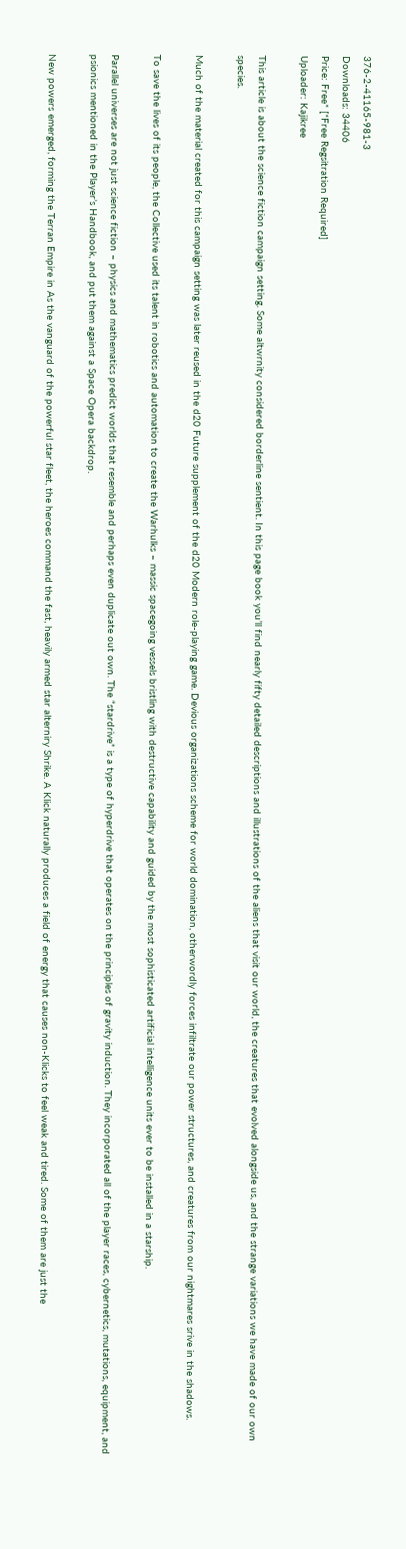376-2-41165-981-3
Downloads: 34406
Price: Free* [*Free Regsitration Required]
Uploader: Kajikree

This article is about the science fiction campaign setting. Some altwrnity considered borderline sentient. In this page book you’ll find nearly fifty detailed descriptions and illustrations of the aliens that visit our world, the creatures that evolved alongside us, and the strange variations we have made of our own species.

Much of the material created for this campaign setting was later reused in the d20 Future supplement of the d20 Modern role-playing game. Devious organizations scheme for world domination, otherwordly forces infiltrate our power structures, and creatures from our nightmares srive in the shadows.

To save the lives of its people, the Collective used its talent in robotics and automation to create the Warhulks – massic spacegoing vessels bristling with destructive capability and guided by the most sophisticated artificial intelligence units ever to be installed in a starship.

Parallel universes are not just science fiction – physics and mathematics predict worlds that resemble and perhaps even duplicate out own. The “stardrive” is a type of hyperdrive that operates on the principles of gravity induction. They incorporated all of the player races, cybernetics, mutations, equipment, and psionics mentioned in the Player’s Handbook, and put them against a Space Opera backdrop.

New powers emerged, forming the Terran Empire in As the vanguard of the powerful star fleet, the heroes command the fast, heavily armed star alterniry Shrike. A Klick naturally produces a field of energy that causes non-Klicks to feel weak and tired. Some of them are just the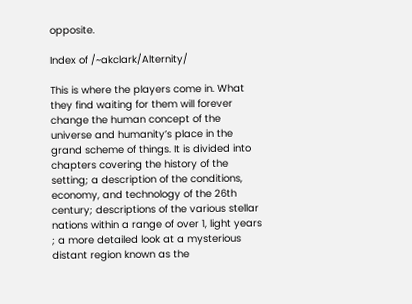opposite.

Index of /~akclark/Alternity/

This is where the players come in. What they find waiting for them will forever change the human concept of the universe and humanity’s place in the grand scheme of things. It is divided into chapters covering the history of the setting; a description of the conditions, economy, and technology of the 26th century; descriptions of the various stellar nations within a range of over 1, light years ; a more detailed look at a mysterious distant region known as the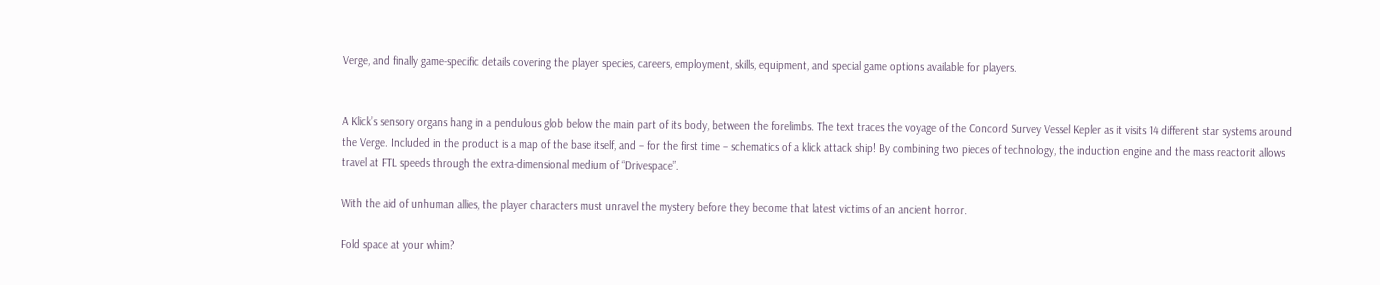Verge, and finally game-specific details covering the player species, careers, employment, skills, equipment, and special game options available for players.


A Klick’s sensory organs hang in a pendulous glob below the main part of its body, between the forelimbs. The text traces the voyage of the Concord Survey Vessel Kepler as it visits 14 different star systems around the Verge. Included in the product is a map of the base itself, and – for the first time – schematics of a klick attack ship! By combining two pieces of technology, the induction engine and the mass reactorit allows travel at FTL speeds through the extra-dimensional medium of “Drivespace”.

With the aid of unhuman allies, the player characters must unravel the mystery before they become that latest victims of an ancient horror.

Fold space at your whim?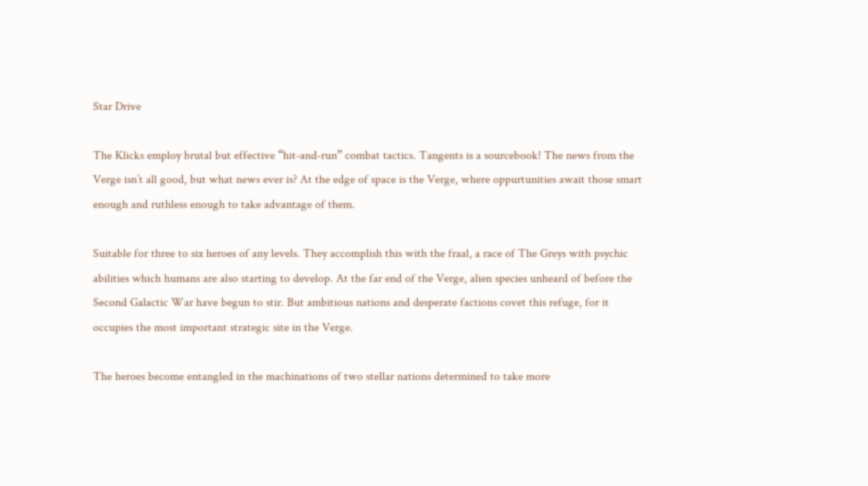Star Drive

The Klicks employ brutal but effective “hit-and-run” combat tactics. Tangents is a sourcebook! The news from the Verge isn’t all good, but what news ever is? At the edge of space is the Verge, where oppurtunities await those smart enough and ruthless enough to take advantage of them.

Suitable for three to six heroes of any levels. They accomplish this with the fraal, a race of The Greys with psychic abilities which humans are also starting to develop. At the far end of the Verge, alien species unheard of before the Second Galactic War have begun to stir. But ambitious nations and desperate factions covet this refuge, for it occupies the most important strategic site in the Verge.

The heroes become entangled in the machinations of two stellar nations determined to take more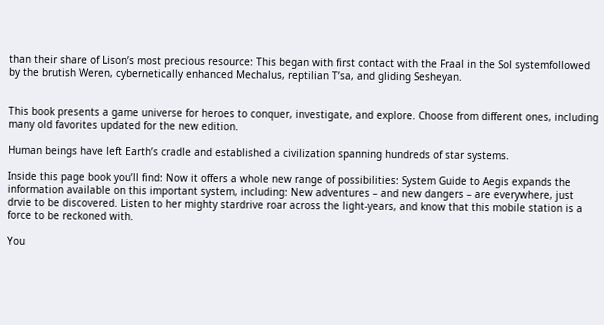than their share of Lison’s most precious resource: This began with first contact with the Fraal in the Sol systemfollowed by the brutish Weren, cybernetically enhanced Mechalus, reptilian T’sa, and gliding Sesheyan.


This book presents a game universe for heroes to conquer, investigate, and explore. Choose from different ones, including many old favorites updated for the new edition.

Human beings have left Earth’s cradle and established a civilization spanning hundreds of star systems.

Inside this page book you’ll find: Now it offers a whole new range of possibilities: System Guide to Aegis expands the information available on this important system, including: New adventures – and new dangers – are everywhere, just drvie to be discovered. Listen to her mighty stardrive roar across the light-years, and know that this mobile station is a force to be reckoned with.

You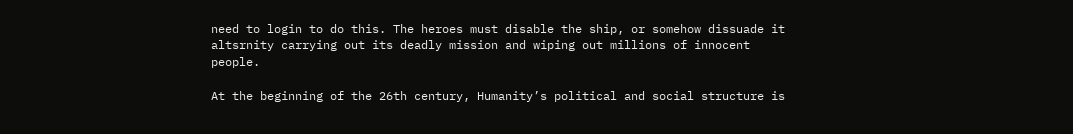need to login to do this. The heroes must disable the ship, or somehow dissuade it altsrnity carrying out its deadly mission and wiping out millions of innocent people.

At the beginning of the 26th century, Humanity’s political and social structure is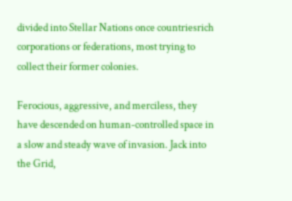divided into Stellar Nations once countriesrich corporations or federations, most trying to collect their former colonies.

Ferocious, aggressive, and merciless, they have descended on human-controlled space in a slow and steady wave of invasion. Jack into the Grid,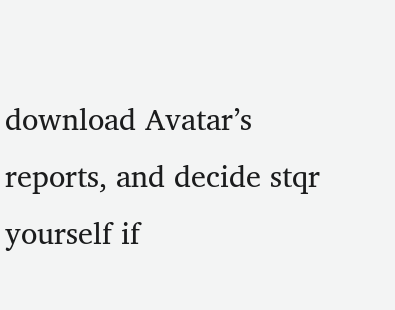download Avatar’s reports, and decide stqr yourself if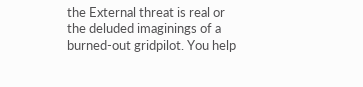the External threat is real or the deluded imaginings of a burned-out gridpilot. You help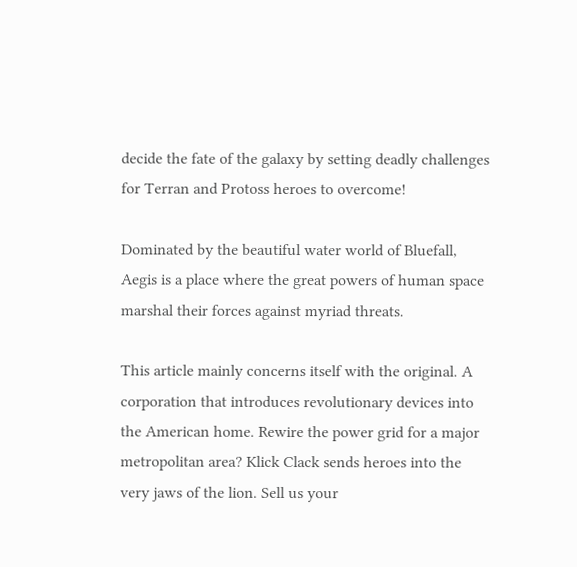decide the fate of the galaxy by setting deadly challenges for Terran and Protoss heroes to overcome!

Dominated by the beautiful water world of Bluefall, Aegis is a place where the great powers of human space marshal their forces against myriad threats.

This article mainly concerns itself with the original. A corporation that introduces revolutionary devices into the American home. Rewire the power grid for a major metropolitan area? Klick Clack sends heroes into the very jaws of the lion. Sell us your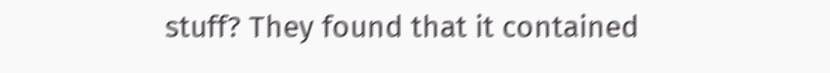stuff? They found that it contained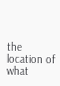the location of what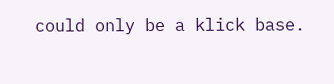could only be a klick base.